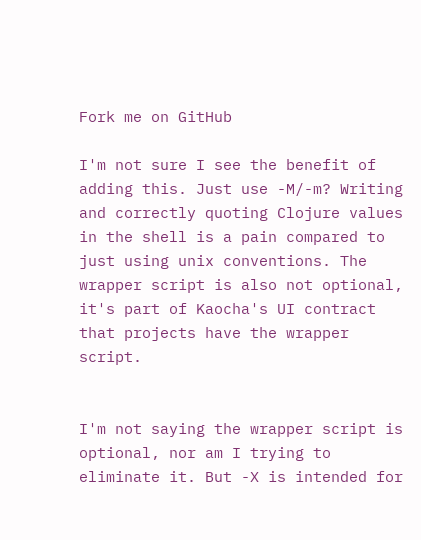Fork me on GitHub

I'm not sure I see the benefit of adding this. Just use -M/-m? Writing and correctly quoting Clojure values in the shell is a pain compared to just using unix conventions. The wrapper script is also not optional, it's part of Kaocha's UI contract that projects have the wrapper script.


I'm not saying the wrapper script is optional, nor am I trying to eliminate it. But -X is intended for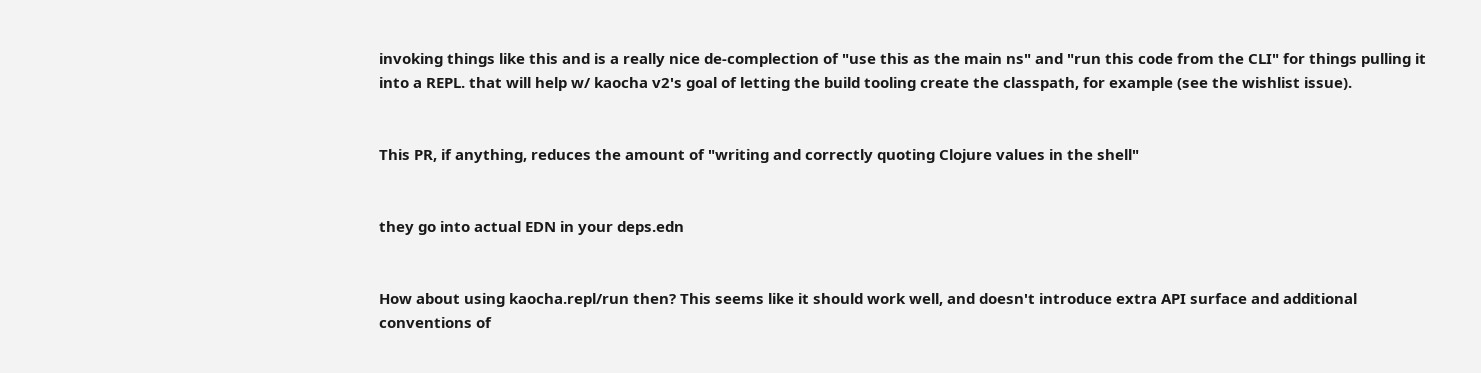invoking things like this and is a really nice de-complection of "use this as the main ns" and "run this code from the CLI" for things pulling it into a REPL. that will help w/ kaocha v2's goal of letting the build tooling create the classpath, for example (see the wishlist issue).


This PR, if anything, reduces the amount of "writing and correctly quoting Clojure values in the shell"


they go into actual EDN in your deps.edn


How about using kaocha.repl/run then? This seems like it should work well, and doesn't introduce extra API surface and additional conventions of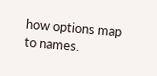how options map to names.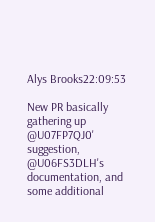Alys Brooks22:09:53

New PR basically gathering up @U07FP7QJ0' suggestion, @U06FS3DLH's documentation, and some additional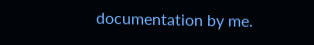documentation by me.